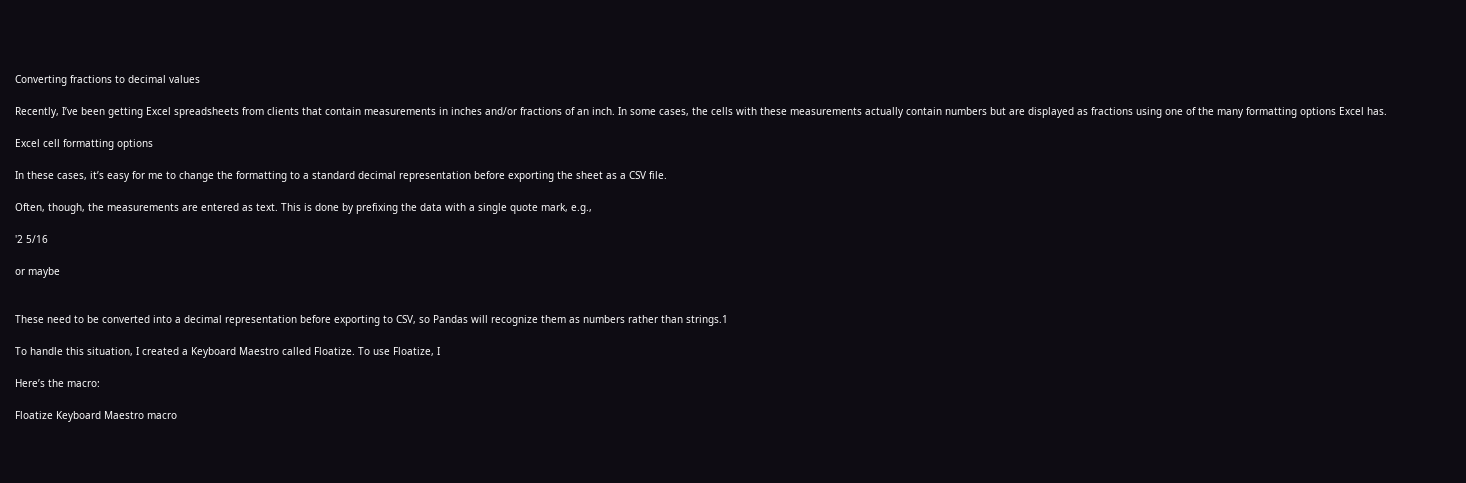Converting fractions to decimal values

Recently, I’ve been getting Excel spreadsheets from clients that contain measurements in inches and/or fractions of an inch. In some cases, the cells with these measurements actually contain numbers but are displayed as fractions using one of the many formatting options Excel has.

Excel cell formatting options

In these cases, it’s easy for me to change the formatting to a standard decimal representation before exporting the sheet as a CSV file.

Often, though, the measurements are entered as text. This is done by prefixing the data with a single quote mark, e.g.,

'2 5/16

or maybe


These need to be converted into a decimal representation before exporting to CSV, so Pandas will recognize them as numbers rather than strings.1

To handle this situation, I created a Keyboard Maestro called Floatize. To use Floatize, I

Here’s the macro:

Floatize Keyboard Maestro macro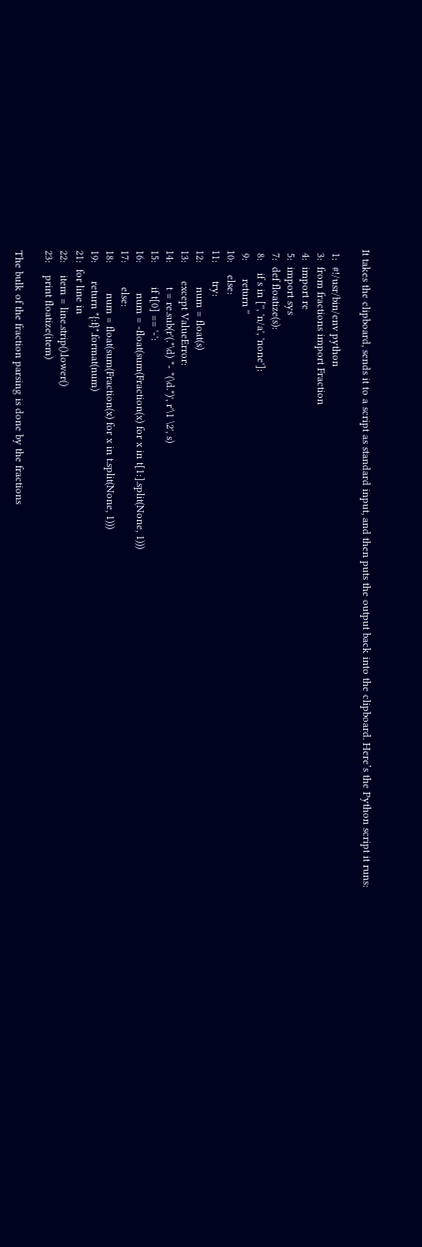It takes the clipboard, sends it to a script as standard input, and then puts the output back into the clipboard. Here’s the Python script it runs:

 1:  #!/usr/bin/env python
 3:  from fractions import Fraction
 4:  import re
 5:  import sys
 7:  def floatize(s):
 8:    if s in ['', 'n/a', 'none']:
 9:      return ''
10:    else:
11:      try:
12:        num = float(s)
13:      except ValueError:
14:        t = re.sub(r'(.*\d) *- *(\d.*)', r'\1 \2', s)
15:        if t[0] == '-':
16:          num = -float(sum(Fraction(x) for x in t[1:].split(None, 1)))
17:        else:
18:          num = float(sum(Fraction(x) for x in t.split(None, 1)))
19:      return "{:f}".format(num)
21:  for line in
22:    item = line.strip().lower()
23:    print floatize(item)

The bulk of the fraction parsing is done by the fractions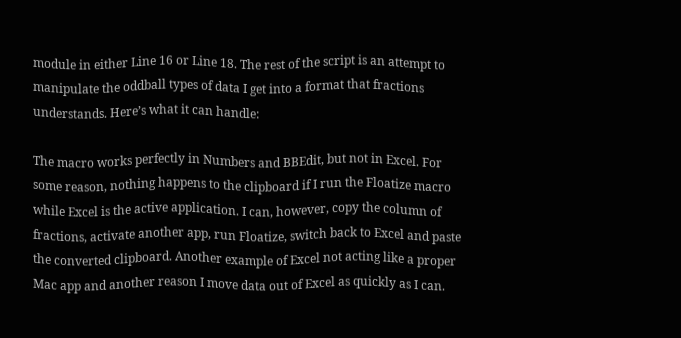module in either Line 16 or Line 18. The rest of the script is an attempt to manipulate the oddball types of data I get into a format that fractions understands. Here’s what it can handle:

The macro works perfectly in Numbers and BBEdit, but not in Excel. For some reason, nothing happens to the clipboard if I run the Floatize macro while Excel is the active application. I can, however, copy the column of fractions, activate another app, run Floatize, switch back to Excel and paste the converted clipboard. Another example of Excel not acting like a proper Mac app and another reason I move data out of Excel as quickly as I can.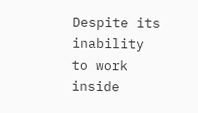Despite its inability to work inside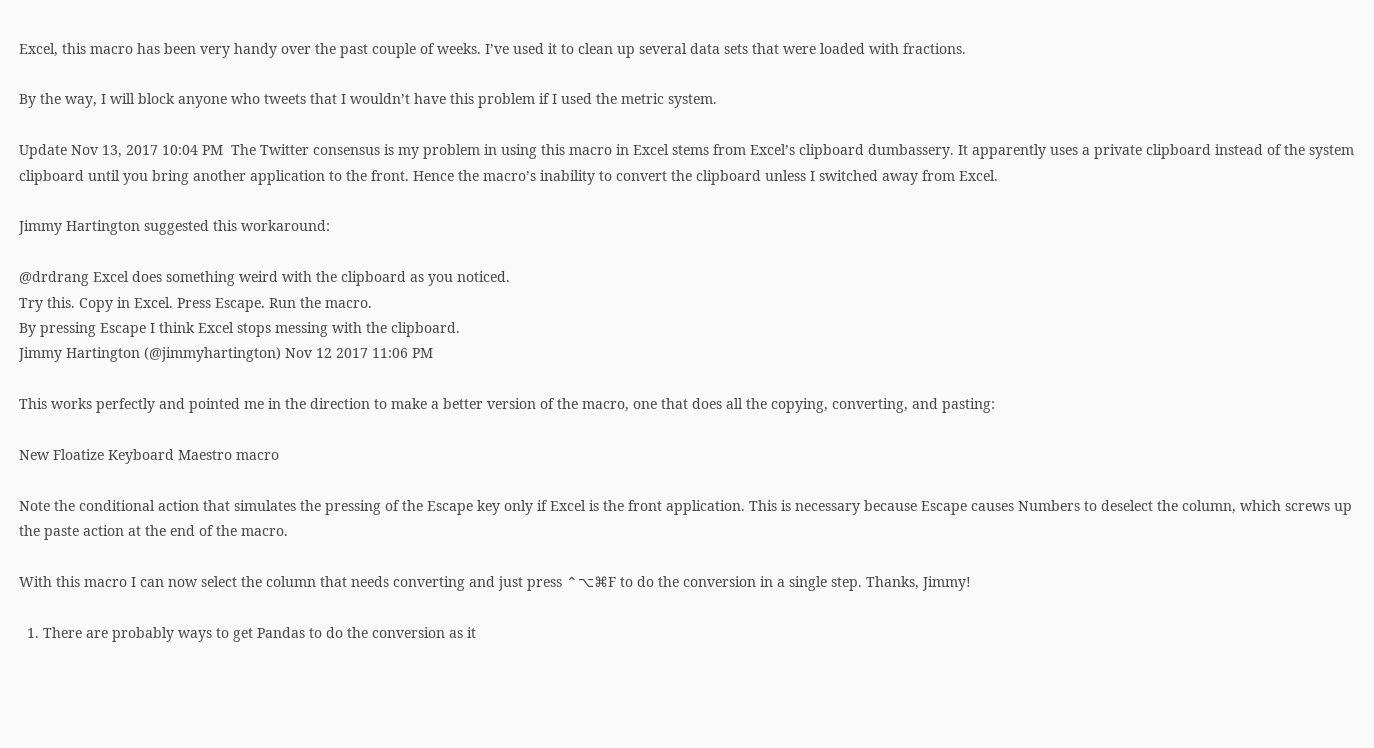Excel, this macro has been very handy over the past couple of weeks. I’ve used it to clean up several data sets that were loaded with fractions.

By the way, I will block anyone who tweets that I wouldn’t have this problem if I used the metric system.

Update Nov 13, 2017 10:04 PM  The Twitter consensus is my problem in using this macro in Excel stems from Excel’s clipboard dumbassery. It apparently uses a private clipboard instead of the system clipboard until you bring another application to the front. Hence the macro’s inability to convert the clipboard unless I switched away from Excel.

Jimmy Hartington suggested this workaround:

@drdrang Excel does something weird with the clipboard as you noticed.
Try this. Copy in Excel. Press Escape. Run the macro.
By pressing Escape I think Excel stops messing with the clipboard.
Jimmy Hartington (@jimmyhartington) Nov 12 2017 11:06 PM

This works perfectly and pointed me in the direction to make a better version of the macro, one that does all the copying, converting, and pasting:

New Floatize Keyboard Maestro macro

Note the conditional action that simulates the pressing of the Escape key only if Excel is the front application. This is necessary because Escape causes Numbers to deselect the column, which screws up the paste action at the end of the macro.

With this macro I can now select the column that needs converting and just press ⌃⌥⌘F to do the conversion in a single step. Thanks, Jimmy!

  1. There are probably ways to get Pandas to do the conversion as it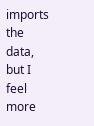imports the data, but I feel more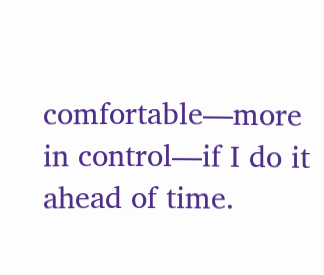comfortable—more in control—if I do it ahead of time.